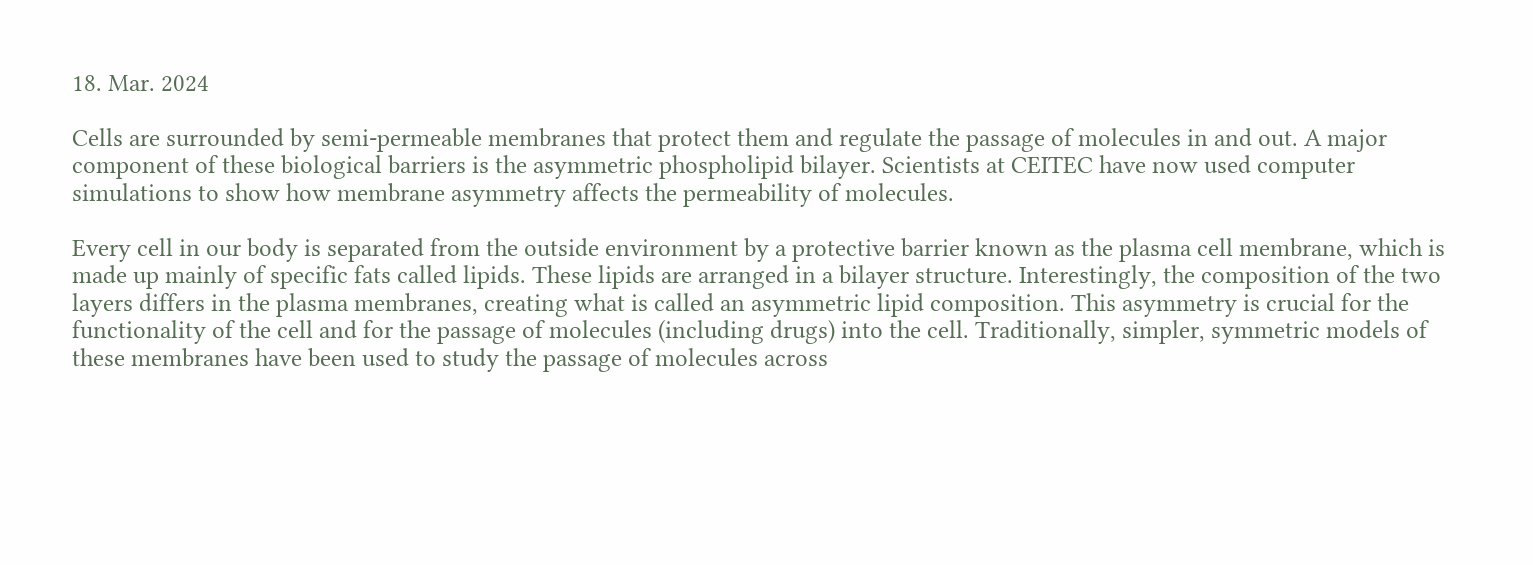18. Mar. 2024

Cells are surrounded by semi-permeable membranes that protect them and regulate the passage of molecules in and out. A major component of these biological barriers is the asymmetric phospholipid bilayer. Scientists at CEITEC have now used computer simulations to show how membrane asymmetry affects the permeability of molecules.

Every cell in our body is separated from the outside environment by a protective barrier known as the plasma cell membrane, which is made up mainly of specific fats called lipids. These lipids are arranged in a bilayer structure. Interestingly, the composition of the two layers differs in the plasma membranes, creating what is called an asymmetric lipid composition. This asymmetry is crucial for the functionality of the cell and for the passage of molecules (including drugs) into the cell. Traditionally, simpler, symmetric models of these membranes have been used to study the passage of molecules across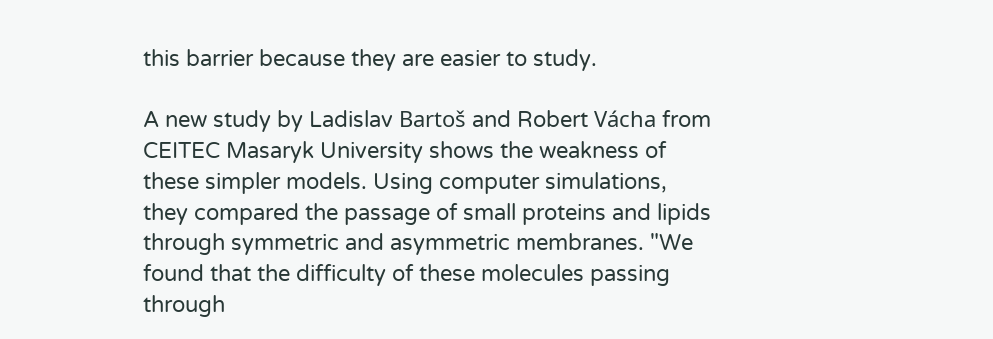this barrier because they are easier to study.

A new study by Ladislav Bartoš and Robert Vácha from CEITEC Masaryk University shows the weakness of these simpler models. Using computer simulations, they compared the passage of small proteins and lipids through symmetric and asymmetric membranes. "We found that the difficulty of these molecules passing through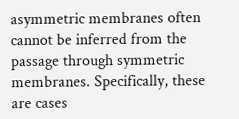asymmetric membranes often cannot be inferred from the passage through symmetric membranes. Specifically, these are cases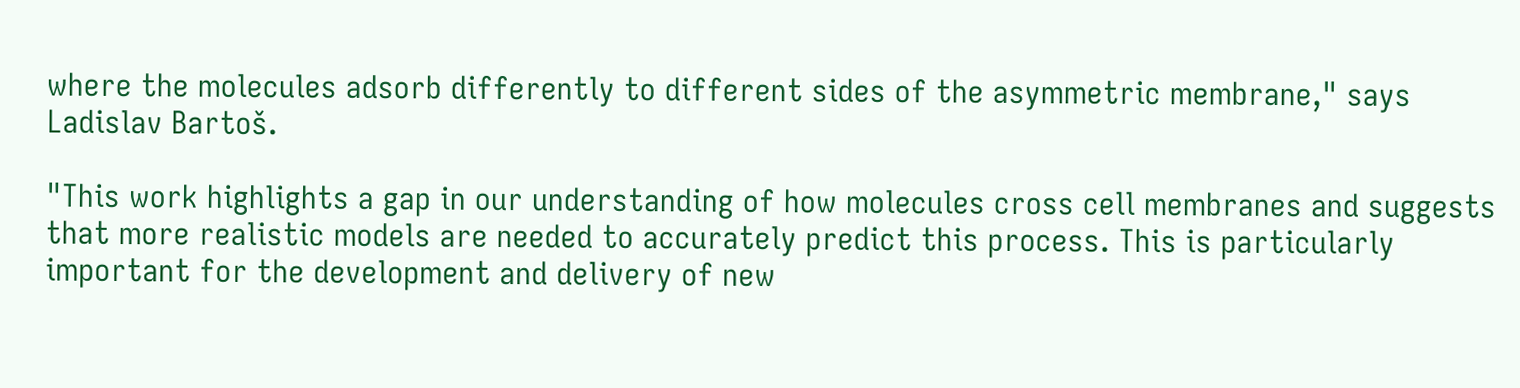where the molecules adsorb differently to different sides of the asymmetric membrane," says Ladislav Bartoš.

"This work highlights a gap in our understanding of how molecules cross cell membranes and suggests that more realistic models are needed to accurately predict this process. This is particularly important for the development and delivery of new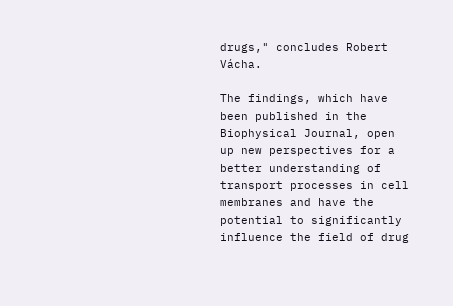drugs," concludes Robert Vácha.

The findings, which have been published in the Biophysical Journal, open up new perspectives for a better understanding of transport processes in cell membranes and have the potential to significantly influence the field of drug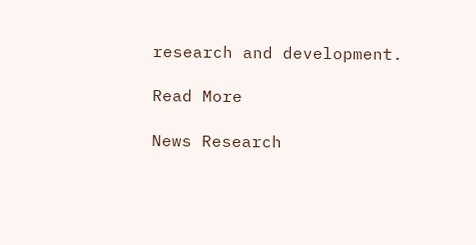research and development.

Read More

News Research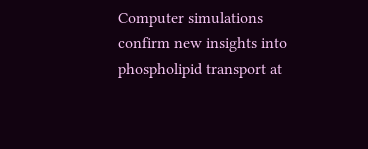Computer simulations confirm new insights into phospholipid transport at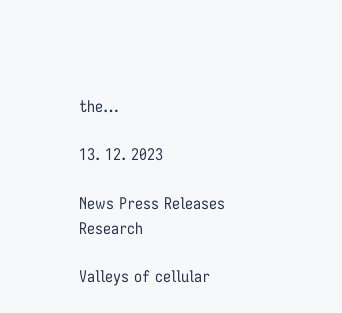the…

13. 12. 2023

News Press Releases Research

Valleys of cellular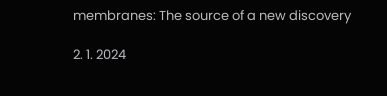membranes: The source of a new discovery

2. 1. 2024